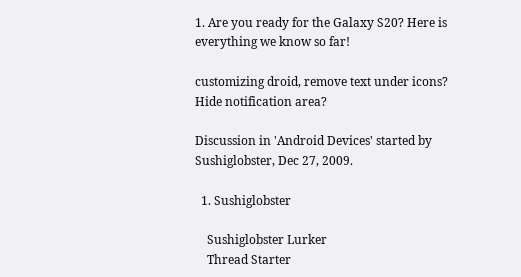1. Are you ready for the Galaxy S20? Here is everything we know so far!

customizing droid, remove text under icons? Hide notification area?

Discussion in 'Android Devices' started by Sushiglobster, Dec 27, 2009.

  1. Sushiglobster

    Sushiglobster Lurker
    Thread Starter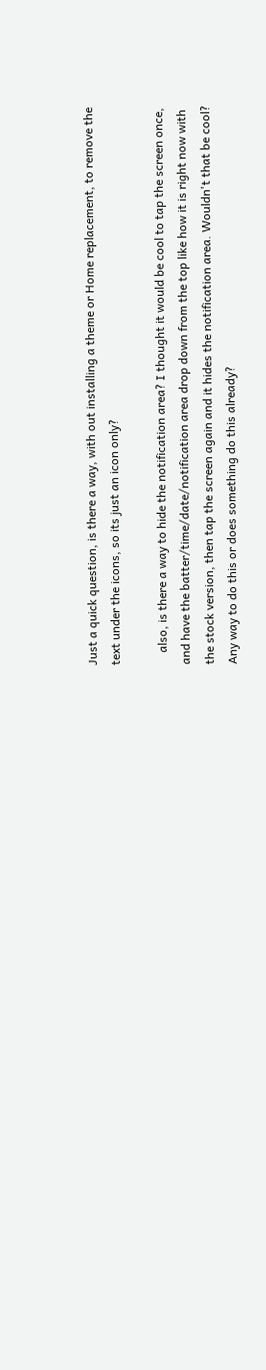Just a quick question, is there a way, with out installing a theme or Home replacement, to remove the text under the icons, so its just an icon only?

    also, is there a way to hide the notification area? I thought it would be cool to tap the screen once, and have the batter/time/date/notification area drop down from the top like how it is right now with the stock version, then tap the screen again and it hides the notification area. Wouldn't that be cool? Any way to do this or does something do this already?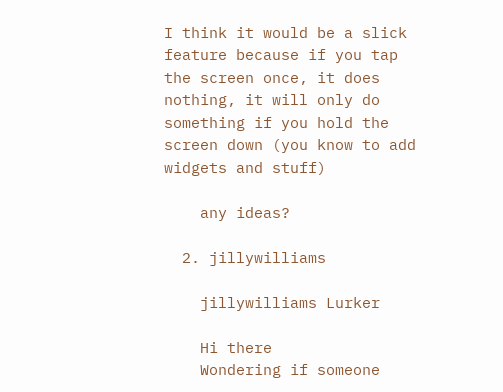I think it would be a slick feature because if you tap the screen once, it does nothing, it will only do something if you hold the screen down (you know to add widgets and stuff)

    any ideas?

  2. jillywilliams

    jillywilliams Lurker

    Hi there
    Wondering if someone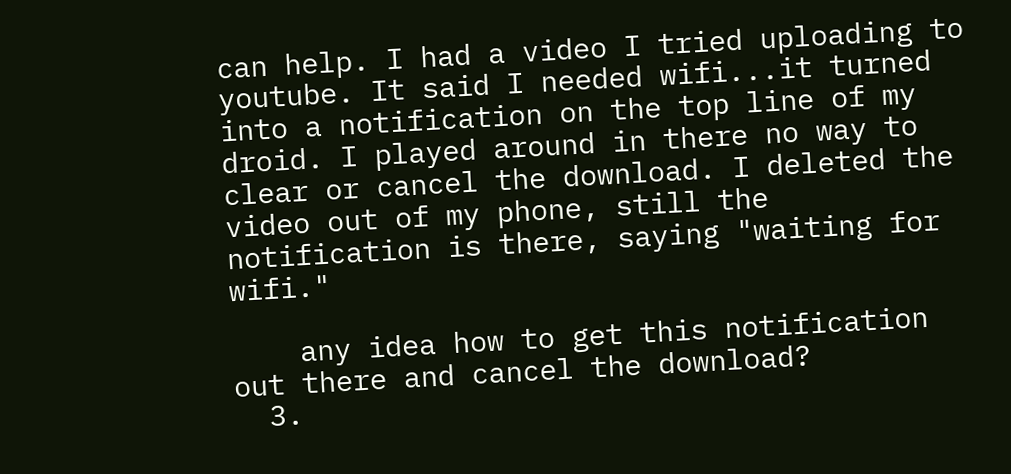can help. I had a video I tried uploading to youtube. It said I needed wifi...it turned into a notification on the top line of my droid. I played around in there no way to clear or cancel the download. I deleted the video out of my phone, still the notification is there, saying "waiting for wifi."

    any idea how to get this notification out there and cancel the download?
  3.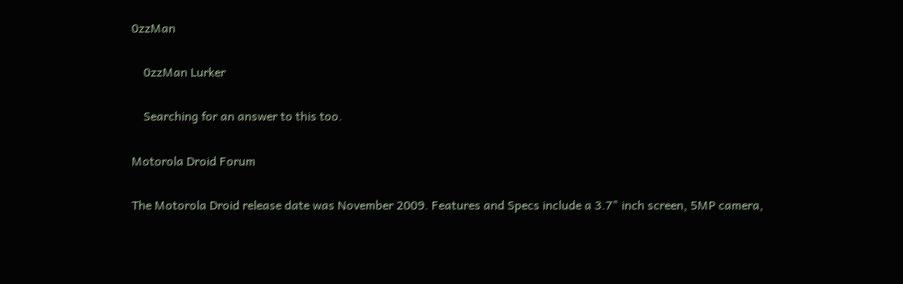0zzMan

    0zzMan Lurker

    Searching for an answer to this too.

Motorola Droid Forum

The Motorola Droid release date was November 2009. Features and Specs include a 3.7" inch screen, 5MP camera,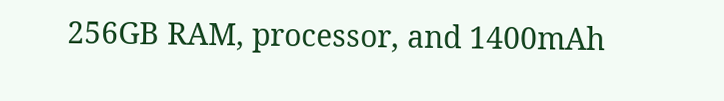256GB RAM, processor, and 1400mAh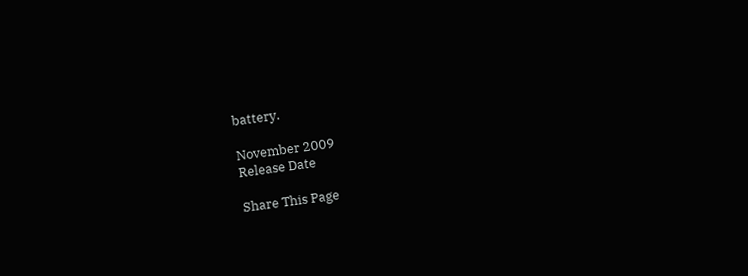battery.

November 2009
Release Date

Share This Page